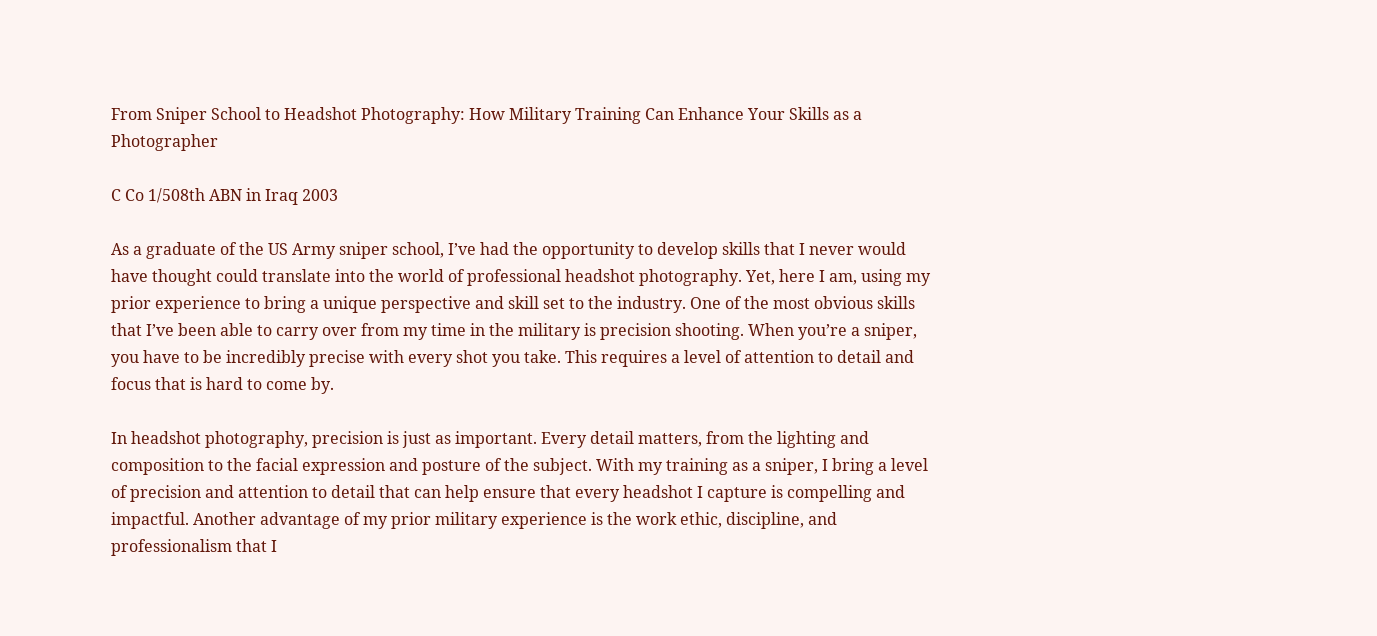From Sniper School to Headshot Photography: How Military Training Can Enhance Your Skills as a Photographer

C Co 1/508th ABN in Iraq 2003

As a graduate of the US Army sniper school, I’ve had the opportunity to develop skills that I never would have thought could translate into the world of professional headshot photography. Yet, here I am, using my prior experience to bring a unique perspective and skill set to the industry. One of the most obvious skills that I’ve been able to carry over from my time in the military is precision shooting. When you’re a sniper, you have to be incredibly precise with every shot you take. This requires a level of attention to detail and focus that is hard to come by.

In headshot photography, precision is just as important. Every detail matters, from the lighting and composition to the facial expression and posture of the subject. With my training as a sniper, I bring a level of precision and attention to detail that can help ensure that every headshot I capture is compelling and impactful. Another advantage of my prior military experience is the work ethic, discipline, and professionalism that I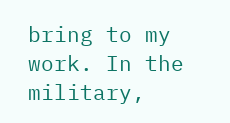bring to my work. In the military,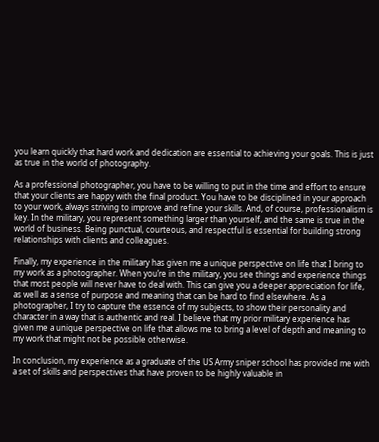you learn quickly that hard work and dedication are essential to achieving your goals. This is just as true in the world of photography.

As a professional photographer, you have to be willing to put in the time and effort to ensure that your clients are happy with the final product. You have to be disciplined in your approach to your work, always striving to improve and refine your skills. And, of course, professionalism is key. In the military, you represent something larger than yourself, and the same is true in the world of business. Being punctual, courteous, and respectful is essential for building strong relationships with clients and colleagues.

Finally, my experience in the military has given me a unique perspective on life that I bring to my work as a photographer. When you’re in the military, you see things and experience things that most people will never have to deal with. This can give you a deeper appreciation for life, as well as a sense of purpose and meaning that can be hard to find elsewhere. As a photographer, I try to capture the essence of my subjects, to show their personality and character in a way that is authentic and real. I believe that my prior military experience has given me a unique perspective on life that allows me to bring a level of depth and meaning to my work that might not be possible otherwise.

In conclusion, my experience as a graduate of the US Army sniper school has provided me with a set of skills and perspectives that have proven to be highly valuable in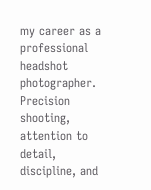my career as a professional headshot photographer. Precision shooting, attention to detail, discipline, and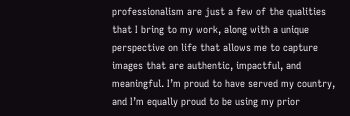professionalism are just a few of the qualities that I bring to my work, along with a unique perspective on life that allows me to capture images that are authentic, impactful, and meaningful. I’m proud to have served my country, and I’m equally proud to be using my prior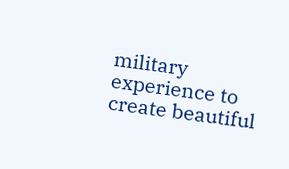military experience to create beautiful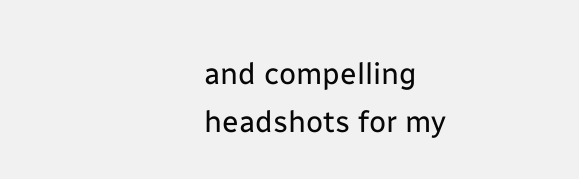and compelling headshots for my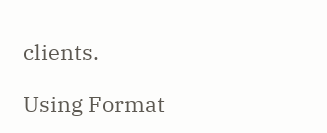clients.

Using Format